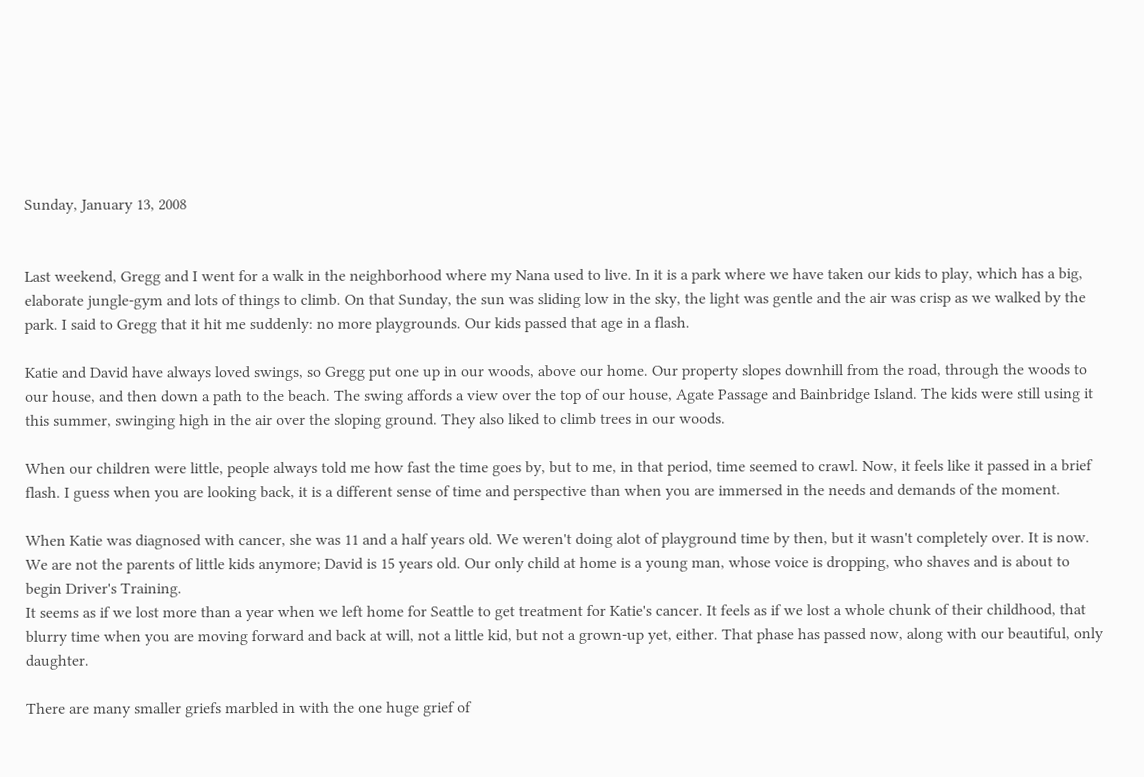Sunday, January 13, 2008


Last weekend, Gregg and I went for a walk in the neighborhood where my Nana used to live. In it is a park where we have taken our kids to play, which has a big, elaborate jungle-gym and lots of things to climb. On that Sunday, the sun was sliding low in the sky, the light was gentle and the air was crisp as we walked by the park. I said to Gregg that it hit me suddenly: no more playgrounds. Our kids passed that age in a flash.

Katie and David have always loved swings, so Gregg put one up in our woods, above our home. Our property slopes downhill from the road, through the woods to our house, and then down a path to the beach. The swing affords a view over the top of our house, Agate Passage and Bainbridge Island. The kids were still using it this summer, swinging high in the air over the sloping ground. They also liked to climb trees in our woods.

When our children were little, people always told me how fast the time goes by, but to me, in that period, time seemed to crawl. Now, it feels like it passed in a brief flash. I guess when you are looking back, it is a different sense of time and perspective than when you are immersed in the needs and demands of the moment.

When Katie was diagnosed with cancer, she was 11 and a half years old. We weren't doing alot of playground time by then, but it wasn't completely over. It is now. We are not the parents of little kids anymore; David is 15 years old. Our only child at home is a young man, whose voice is dropping, who shaves and is about to begin Driver's Training.
It seems as if we lost more than a year when we left home for Seattle to get treatment for Katie's cancer. It feels as if we lost a whole chunk of their childhood, that blurry time when you are moving forward and back at will, not a little kid, but not a grown-up yet, either. That phase has passed now, along with our beautiful, only daughter.

There are many smaller griefs marbled in with the one huge grief of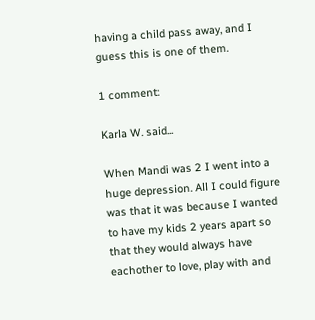having a child pass away, and I guess this is one of them.

1 comment:

Karla W. said...

When Mandi was 2 I went into a huge depression. All I could figure was that it was because I wanted to have my kids 2 years apart so that they would always have eachother to love, play with and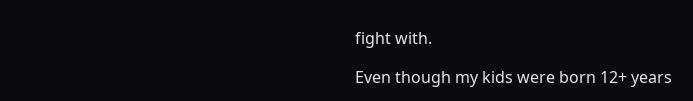fight with.

Even though my kids were born 12+ years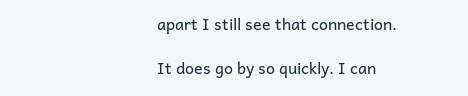apart I still see that connection.

It does go by so quickly. I can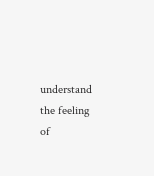understand the feeling of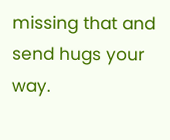missing that and send hugs your way.